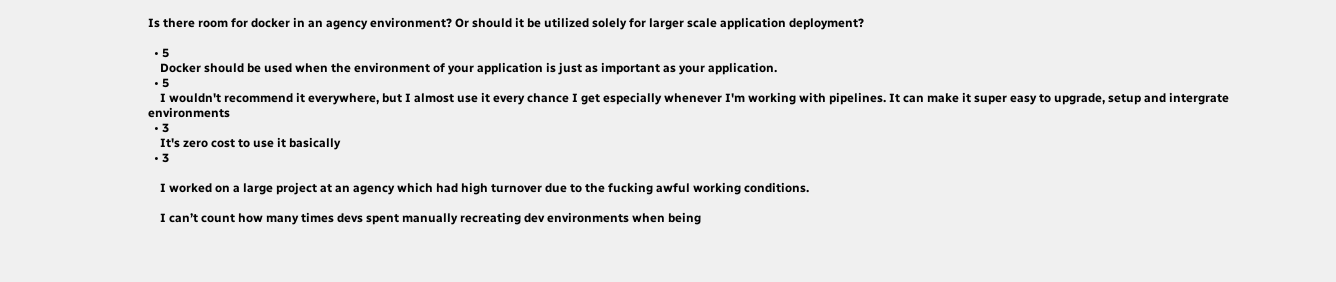Is there room for docker in an agency environment? Or should it be utilized solely for larger scale application deployment?

  • 5
    Docker should be used when the environment of your application is just as important as your application.
  • 5
    I wouldn't recommend it everywhere, but I almost use it every chance I get especially whenever I'm working with pipelines. It can make it super easy to upgrade, setup and intergrate environments
  • 3
    It's zero cost to use it basically
  • 3

    I worked on a large project at an agency which had high turnover due to the fucking awful working conditions.

    I can’t count how many times devs spent manually recreating dev environments when being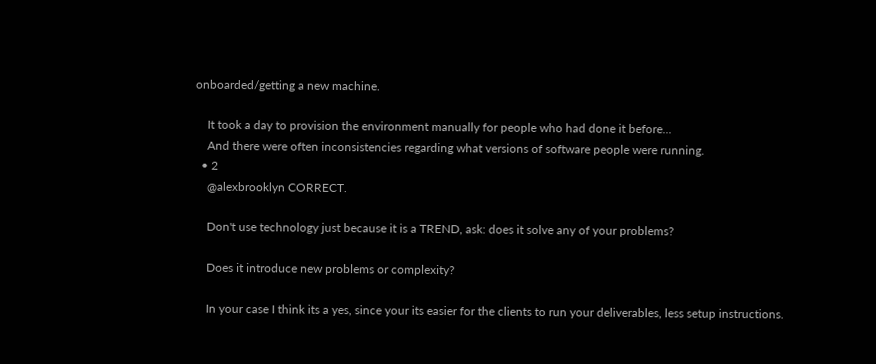onboarded/getting a new machine.

    It took a day to provision the environment manually for people who had done it before...
    And there were often inconsistencies regarding what versions of software people were running.
  • 2
    @alexbrooklyn CORRECT.

    Don't use technology just because it is a TREND, ask: does it solve any of your problems?

    Does it introduce new problems or complexity?

    In your case I think its a yes, since your its easier for the clients to run your deliverables, less setup instructions.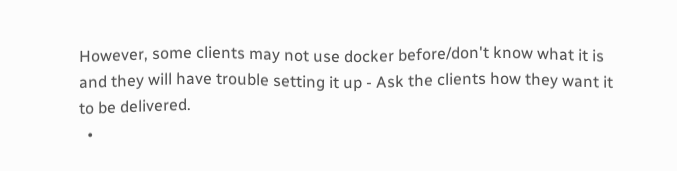However, some clients may not use docker before/don't know what it is and they will have trouble setting it up - Ask the clients how they want it to be delivered.
  •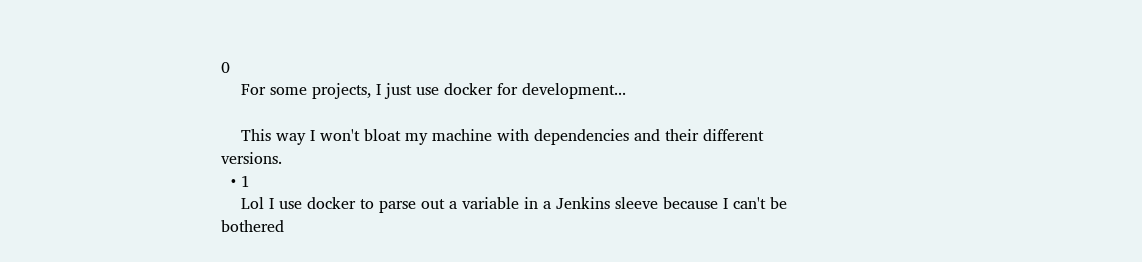0
    For some projects, I just use docker for development...

    This way I won't bloat my machine with dependencies and their different versions.
  • 1
    Lol I use docker to parse out a variable in a Jenkins sleeve because I can't be bothered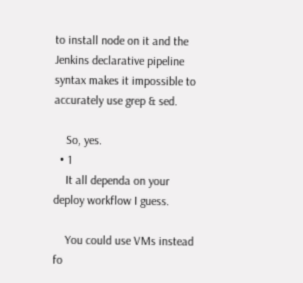to install node on it and the Jenkins declarative pipeline syntax makes it impossible to accurately use grep & sed.

    So, yes.
  • 1
    It all dependa on your deploy workflow I guess.

    You could use VMs instead fo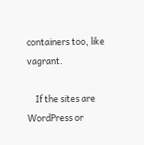containers too, like vagrant.

    If the sites are WordPress or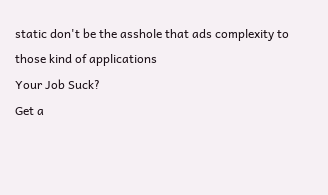static don't be the asshole that ads complexity to those kind of applications
Your Job Suck?
Get a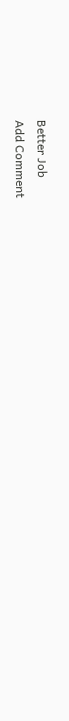Better Job
Add Comment